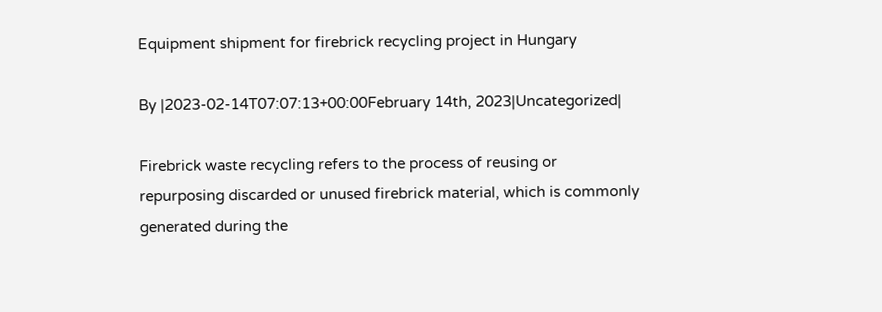Equipment shipment for firebrick recycling project in Hungary

By |2023-02-14T07:07:13+00:00February 14th, 2023|Uncategorized|

Firebrick waste recycling refers to the process of reusing or repurposing discarded or unused firebrick material, which is commonly generated during the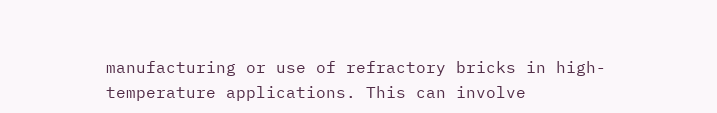manufacturing or use of refractory bricks in high-temperature applications. This can involve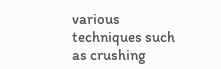various techniques such as crushing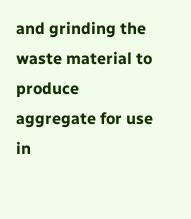and grinding the waste material to produce aggregate for use in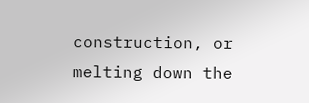construction, or melting down the